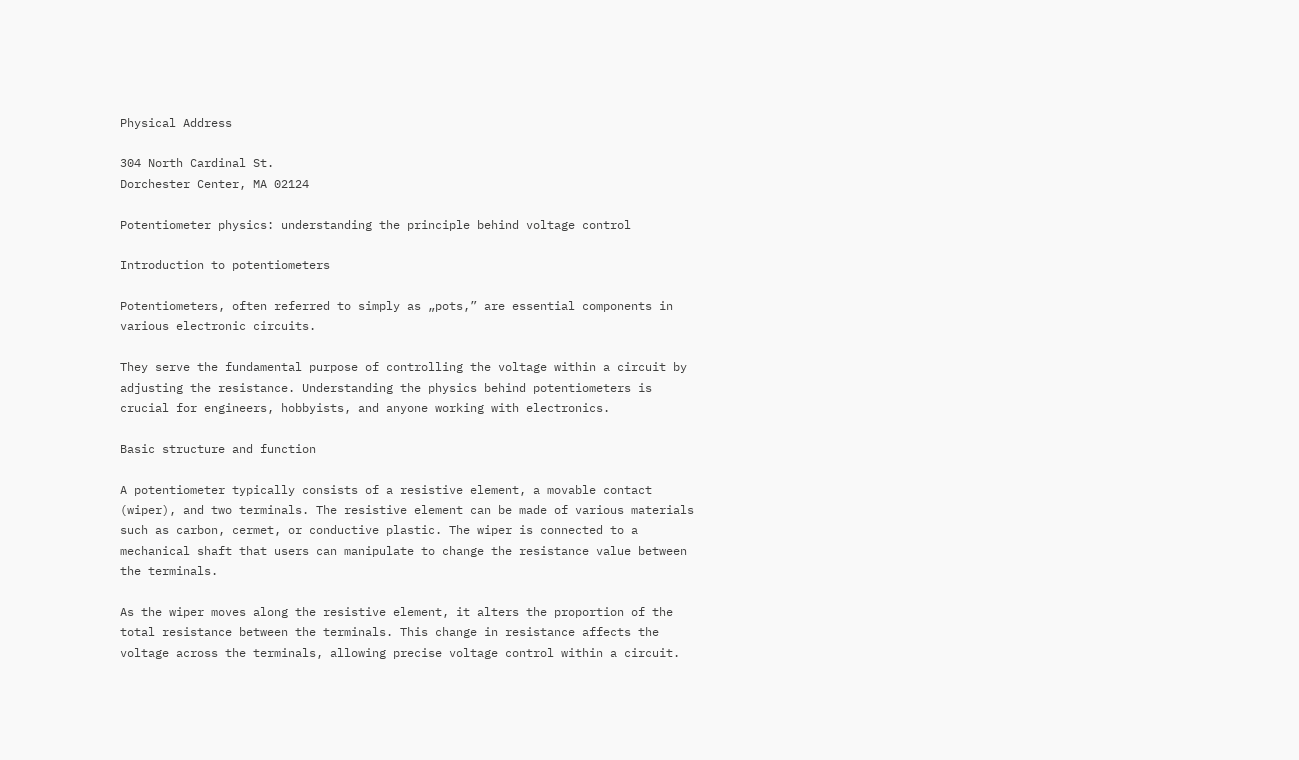Physical Address

304 North Cardinal St.
Dorchester Center, MA 02124

Potentiometer physics: understanding the principle behind voltage control

Introduction to potentiometers

Potentiometers, often referred to simply as „pots,” are essential components in various electronic circuits.

They serve the fundamental purpose of controlling the voltage within a circuit by adjusting the resistance. Understanding the physics behind potentiometers is crucial for engineers, hobbyists, and anyone working with electronics.

Basic structure and function

A potentiometer typically consists of a resistive element, a movable contact (wiper), and two terminals. The resistive element can be made of various materials such as carbon, cermet, or conductive plastic. The wiper is connected to a mechanical shaft that users can manipulate to change the resistance value between the terminals.

As the wiper moves along the resistive element, it alters the proportion of the total resistance between the terminals. This change in resistance affects the voltage across the terminals, allowing precise voltage control within a circuit.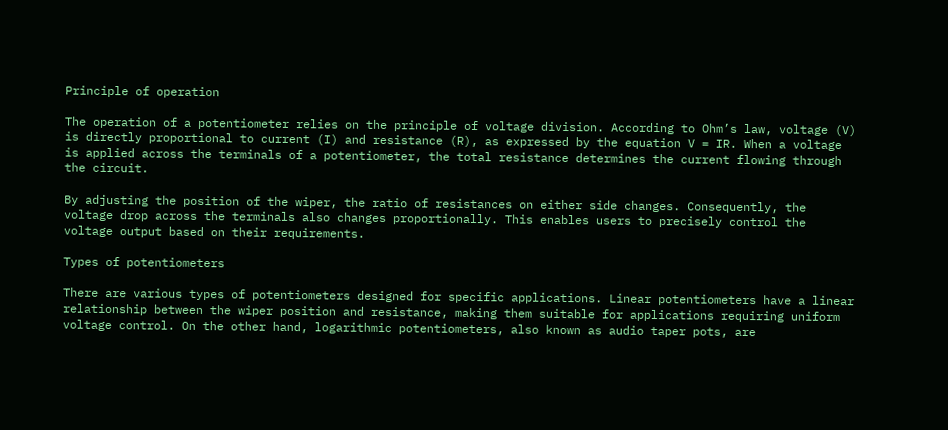Principle of operation

The operation of a potentiometer relies on the principle of voltage division. According to Ohm’s law, voltage (V) is directly proportional to current (I) and resistance (R), as expressed by the equation V = IR. When a voltage is applied across the terminals of a potentiometer, the total resistance determines the current flowing through the circuit.

By adjusting the position of the wiper, the ratio of resistances on either side changes. Consequently, the voltage drop across the terminals also changes proportionally. This enables users to precisely control the voltage output based on their requirements.

Types of potentiometers

There are various types of potentiometers designed for specific applications. Linear potentiometers have a linear relationship between the wiper position and resistance, making them suitable for applications requiring uniform voltage control. On the other hand, logarithmic potentiometers, also known as audio taper pots, are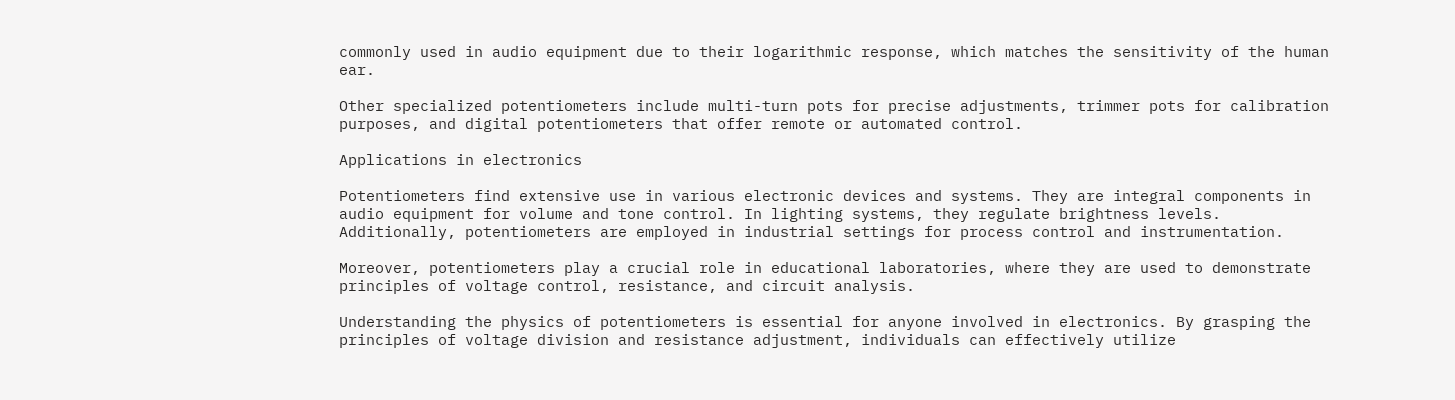commonly used in audio equipment due to their logarithmic response, which matches the sensitivity of the human ear.

Other specialized potentiometers include multi-turn pots for precise adjustments, trimmer pots for calibration purposes, and digital potentiometers that offer remote or automated control.

Applications in electronics

Potentiometers find extensive use in various electronic devices and systems. They are integral components in audio equipment for volume and tone control. In lighting systems, they regulate brightness levels. Additionally, potentiometers are employed in industrial settings for process control and instrumentation.

Moreover, potentiometers play a crucial role in educational laboratories, where they are used to demonstrate principles of voltage control, resistance, and circuit analysis.

Understanding the physics of potentiometers is essential for anyone involved in electronics. By grasping the principles of voltage division and resistance adjustment, individuals can effectively utilize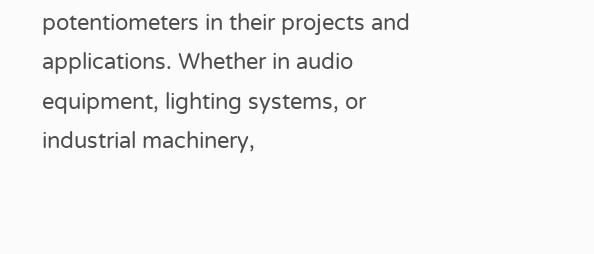potentiometers in their projects and applications. Whether in audio equipment, lighting systems, or industrial machinery,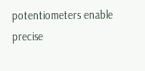potentiometers enable precise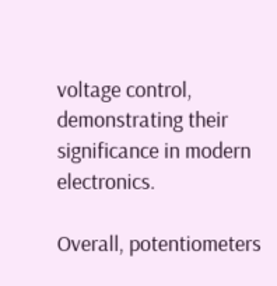voltage control, demonstrating their significance in modern electronics.

Overall, potentiometers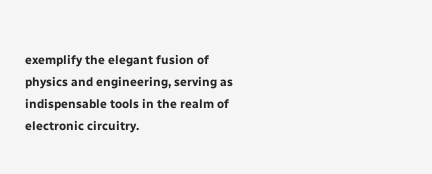exemplify the elegant fusion of physics and engineering, serving as indispensable tools in the realm of electronic circuitry.